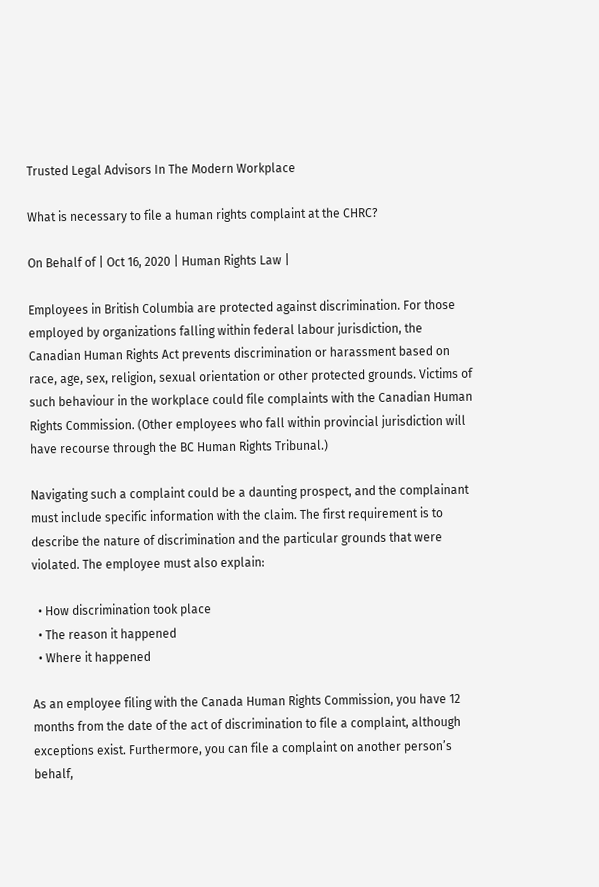Trusted Legal Advisors In The Modern Workplace

What is necessary to file a human rights complaint at the CHRC?

On Behalf of | Oct 16, 2020 | Human Rights Law |

Employees in British Columbia are protected against discrimination. For those employed by organizations falling within federal labour jurisdiction, the Canadian Human Rights Act prevents discrimination or harassment based on race, age, sex, religion, sexual orientation or other protected grounds. Victims of such behaviour in the workplace could file complaints with the Canadian Human Rights Commission. (Other employees who fall within provincial jurisdiction will have recourse through the BC Human Rights Tribunal.)

Navigating such a complaint could be a daunting prospect, and the complainant must include specific information with the claim. The first requirement is to describe the nature of discrimination and the particular grounds that were violated. The employee must also explain:

  • How discrimination took place
  • The reason it happened
  • Where it happened

As an employee filing with the Canada Human Rights Commission, you have 12 months from the date of the act of discrimination to file a complaint, although exceptions exist. Furthermore, you can file a complaint on another person’s behalf,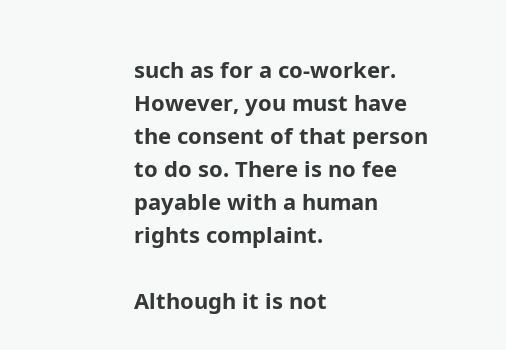such as for a co-worker. However, you must have the consent of that person to do so. There is no fee payable with a human rights complaint.

Although it is not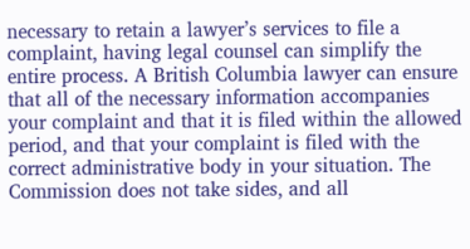necessary to retain a lawyer’s services to file a complaint, having legal counsel can simplify the entire process. A British Columbia lawyer can ensure that all of the necessary information accompanies your complaint and that it is filed within the allowed period, and that your complaint is filed with the correct administrative body in your situation. The Commission does not take sides, and all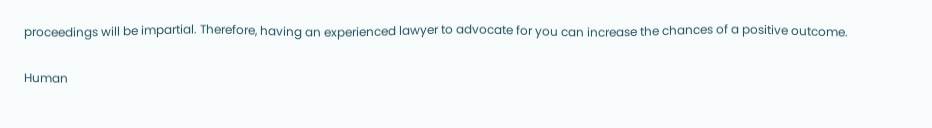proceedings will be impartial. Therefore, having an experienced lawyer to advocate for you can increase the chances of a positive outcome.

Human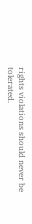rights violations should never be tolerated.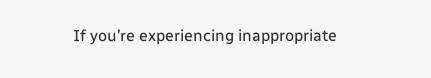If you’re experiencing inappropriate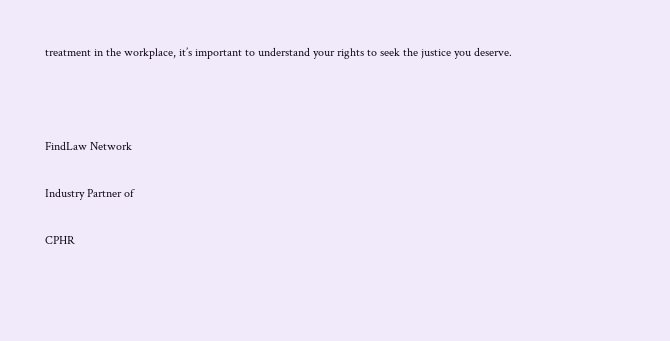treatment in the workplace, it’s important to understand your rights to seek the justice you deserve.



FindLaw Network

Industry Partner of

CPHR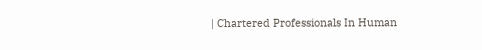| Chartered Professionals In Human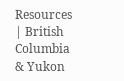Resources | British Columbia & Yukon